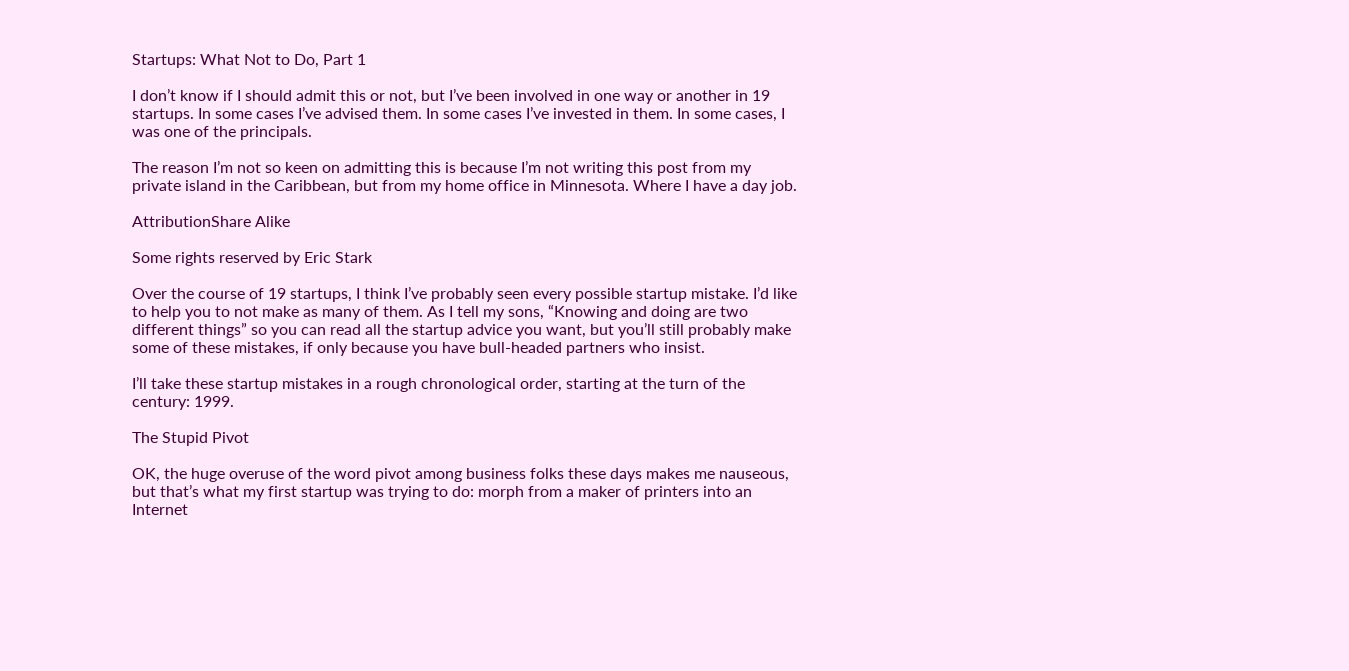Startups: What Not to Do, Part 1

I don’t know if I should admit this or not, but I’ve been involved in one way or another in 19 startups. In some cases I’ve advised them. In some cases I’ve invested in them. In some cases, I was one of the principals.

The reason I’m not so keen on admitting this is because I’m not writing this post from my private island in the Caribbean, but from my home office in Minnesota. Where I have a day job.

AttributionShare Alike

Some rights reserved by Eric Stark

Over the course of 19 startups, I think I’ve probably seen every possible startup mistake. I’d like to help you to not make as many of them. As I tell my sons, “Knowing and doing are two different things” so you can read all the startup advice you want, but you’ll still probably make some of these mistakes, if only because you have bull-headed partners who insist.

I’ll take these startup mistakes in a rough chronological order, starting at the turn of the century: 1999.

The Stupid Pivot

OK, the huge overuse of the word pivot among business folks these days makes me nauseous, but that’s what my first startup was trying to do: morph from a maker of printers into an Internet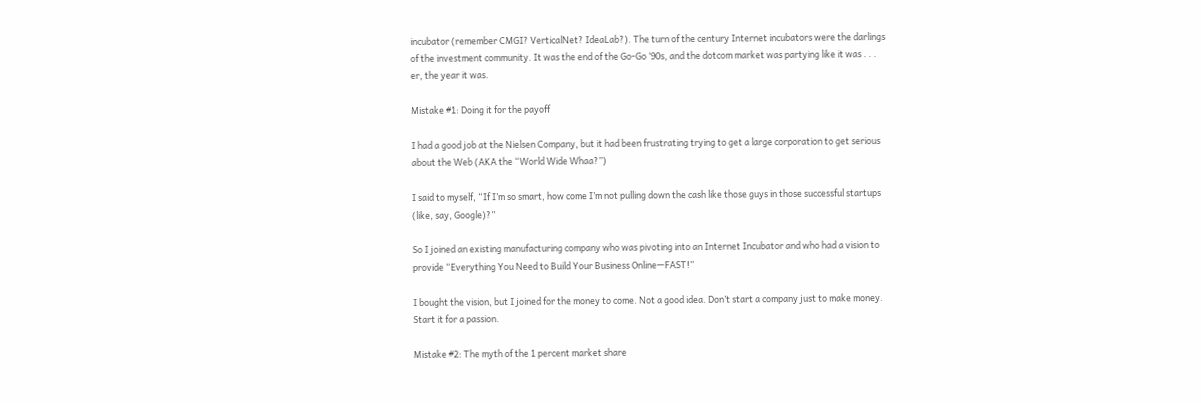incubator (remember CMGI? VerticalNet? IdeaLab?). The turn of the century Internet incubators were the darlings of the investment community. It was the end of the Go-Go ‘90s, and the dotcom market was partying like it was . . . er, the year it was.

Mistake #1: Doing it for the payoff

I had a good job at the Nielsen Company, but it had been frustrating trying to get a large corporation to get serious about the Web (AKA the “World Wide Whaa?”)

I said to myself, “If I’m so smart, how come I’m not pulling down the cash like those guys in those successful startups (like, say, Google)?”

So I joined an existing manufacturing company who was pivoting into an Internet Incubator and who had a vision to provide “Everything You Need to Build Your Business Online—FAST!”

I bought the vision, but I joined for the money to come. Not a good idea. Don’t start a company just to make money. Start it for a passion.

Mistake #2: The myth of the 1 percent market share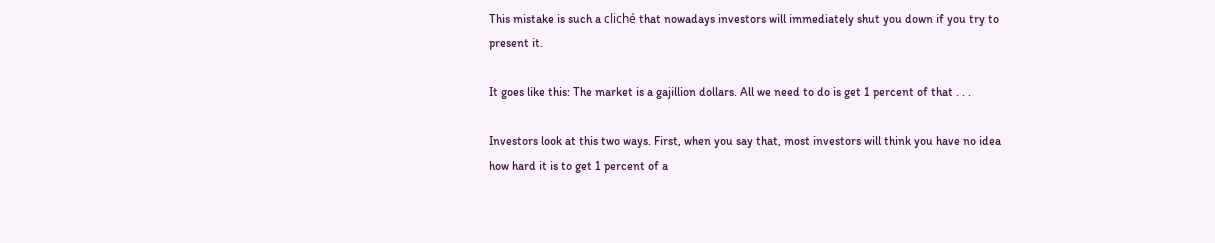This mistake is such a cliché that nowadays investors will immediately shut you down if you try to present it.

It goes like this: The market is a gajillion dollars. All we need to do is get 1 percent of that . . .

Investors look at this two ways. First, when you say that, most investors will think you have no idea how hard it is to get 1 percent of a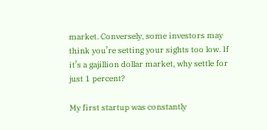market. Conversely, some investors may think you’re setting your sights too low. If it’s a gajillion dollar market, why settle for just 1 percent?

My first startup was constantly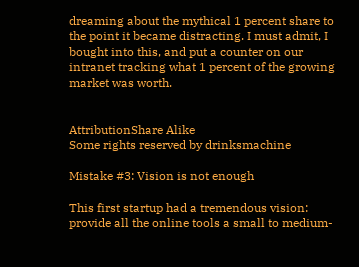dreaming about the mythical 1 percent share to the point it became distracting. I must admit, I bought into this, and put a counter on our intranet tracking what 1 percent of the growing market was worth.


AttributionShare Alike
Some rights reserved by drinksmachine

Mistake #3: Vision is not enough

This first startup had a tremendous vision: provide all the online tools a small to medium-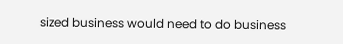sized business would need to do business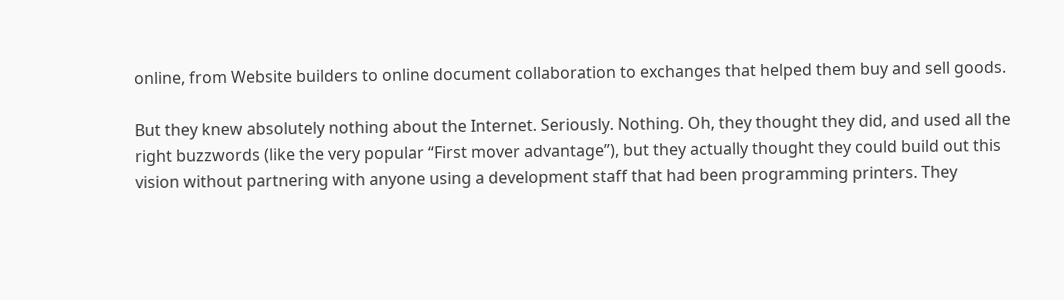online, from Website builders to online document collaboration to exchanges that helped them buy and sell goods.

But they knew absolutely nothing about the Internet. Seriously. Nothing. Oh, they thought they did, and used all the right buzzwords (like the very popular “First mover advantage”), but they actually thought they could build out this vision without partnering with anyone using a development staff that had been programming printers. They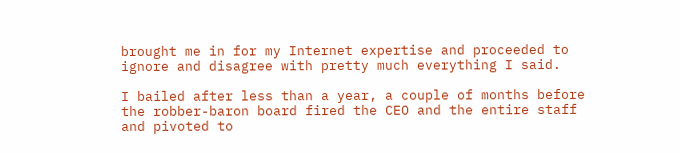brought me in for my Internet expertise and proceeded to ignore and disagree with pretty much everything I said.

I bailed after less than a year, a couple of months before the robber-baron board fired the CEO and the entire staff and pivoted to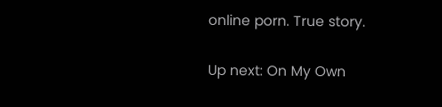online porn. True story.

Up next: On My Own